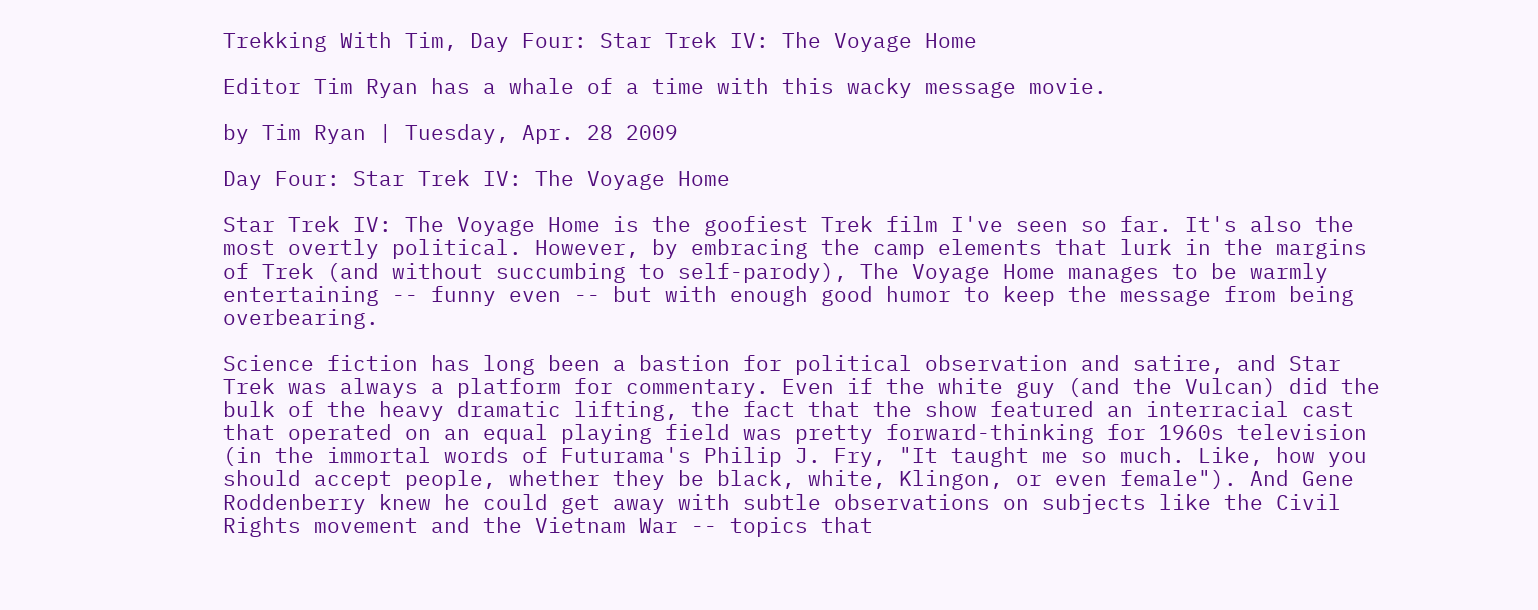Trekking With Tim, Day Four: Star Trek IV: The Voyage Home

Editor Tim Ryan has a whale of a time with this wacky message movie.

by Tim Ryan | Tuesday, Apr. 28 2009

Day Four: Star Trek IV: The Voyage Home

Star Trek IV: The Voyage Home is the goofiest Trek film I've seen so far. It's also the most overtly political. However, by embracing the camp elements that lurk in the margins of Trek (and without succumbing to self-parody), The Voyage Home manages to be warmly entertaining -- funny even -- but with enough good humor to keep the message from being overbearing.

Science fiction has long been a bastion for political observation and satire, and Star Trek was always a platform for commentary. Even if the white guy (and the Vulcan) did the bulk of the heavy dramatic lifting, the fact that the show featured an interracial cast that operated on an equal playing field was pretty forward-thinking for 1960s television (in the immortal words of Futurama's Philip J. Fry, "It taught me so much. Like, how you should accept people, whether they be black, white, Klingon, or even female"). And Gene Roddenberry knew he could get away with subtle observations on subjects like the Civil Rights movement and the Vietnam War -- topics that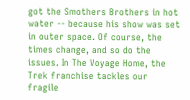got the Smothers Brothers in hot water -- because his show was set in outer space. Of course, the times change, and so do the issues. In The Voyage Home, the Trek franchise tackles our fragile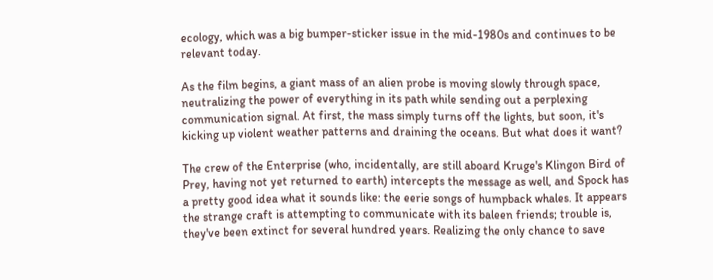ecology, which was a big bumper-sticker issue in the mid-1980s and continues to be relevant today.

As the film begins, a giant mass of an alien probe is moving slowly through space, neutralizing the power of everything in its path while sending out a perplexing communication signal. At first, the mass simply turns off the lights, but soon, it's kicking up violent weather patterns and draining the oceans. But what does it want?

The crew of the Enterprise (who, incidentally, are still aboard Kruge's Klingon Bird of Prey, having not yet returned to earth) intercepts the message as well, and Spock has a pretty good idea what it sounds like: the eerie songs of humpback whales. It appears the strange craft is attempting to communicate with its baleen friends; trouble is, they've been extinct for several hundred years. Realizing the only chance to save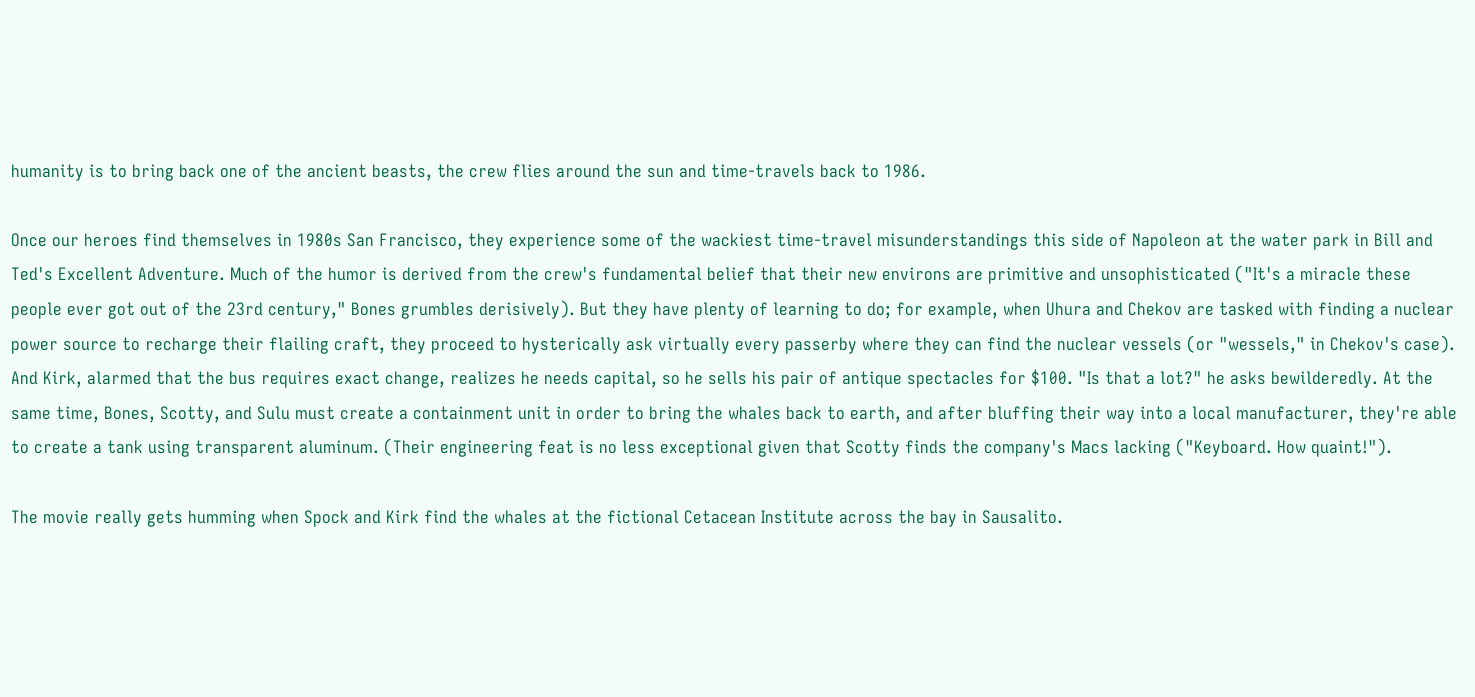humanity is to bring back one of the ancient beasts, the crew flies around the sun and time-travels back to 1986.

Once our heroes find themselves in 1980s San Francisco, they experience some of the wackiest time-travel misunderstandings this side of Napoleon at the water park in Bill and Ted's Excellent Adventure. Much of the humor is derived from the crew's fundamental belief that their new environs are primitive and unsophisticated ("It's a miracle these people ever got out of the 23rd century," Bones grumbles derisively). But they have plenty of learning to do; for example, when Uhura and Chekov are tasked with finding a nuclear power source to recharge their flailing craft, they proceed to hysterically ask virtually every passerby where they can find the nuclear vessels (or "wessels," in Chekov's case). And Kirk, alarmed that the bus requires exact change, realizes he needs capital, so he sells his pair of antique spectacles for $100. "Is that a lot?" he asks bewilderedly. At the same time, Bones, Scotty, and Sulu must create a containment unit in order to bring the whales back to earth, and after bluffing their way into a local manufacturer, they're able to create a tank using transparent aluminum. (Their engineering feat is no less exceptional given that Scotty finds the company's Macs lacking ("Keyboard. How quaint!").

The movie really gets humming when Spock and Kirk find the whales at the fictional Cetacean Institute across the bay in Sausalito.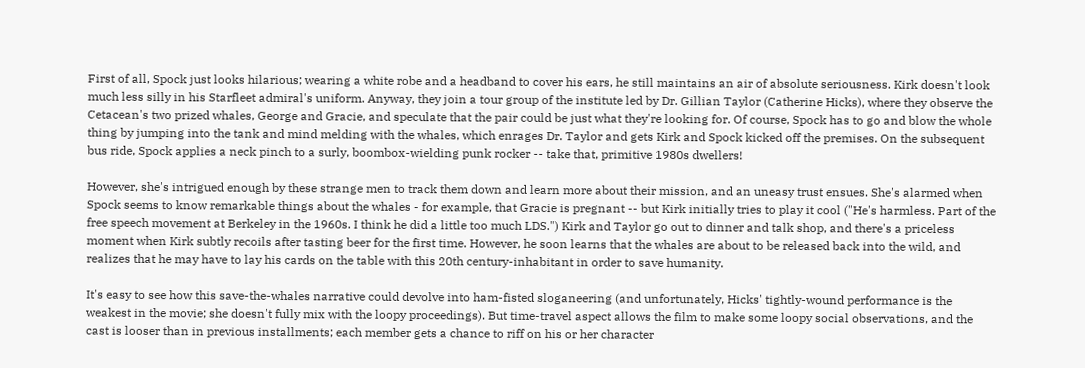First of all, Spock just looks hilarious; wearing a white robe and a headband to cover his ears, he still maintains an air of absolute seriousness. Kirk doesn't look much less silly in his Starfleet admiral's uniform. Anyway, they join a tour group of the institute led by Dr. Gillian Taylor (Catherine Hicks), where they observe the Cetacean's two prized whales, George and Gracie, and speculate that the pair could be just what they're looking for. Of course, Spock has to go and blow the whole thing by jumping into the tank and mind melding with the whales, which enrages Dr. Taylor and gets Kirk and Spock kicked off the premises. On the subsequent bus ride, Spock applies a neck pinch to a surly, boombox-wielding punk rocker -- take that, primitive 1980s dwellers!

However, she's intrigued enough by these strange men to track them down and learn more about their mission, and an uneasy trust ensues. She's alarmed when Spock seems to know remarkable things about the whales - for example, that Gracie is pregnant -- but Kirk initially tries to play it cool ("He's harmless. Part of the free speech movement at Berkeley in the 1960s. I think he did a little too much LDS.") Kirk and Taylor go out to dinner and talk shop, and there's a priceless moment when Kirk subtly recoils after tasting beer for the first time. However, he soon learns that the whales are about to be released back into the wild, and realizes that he may have to lay his cards on the table with this 20th century-inhabitant in order to save humanity.

It's easy to see how this save-the-whales narrative could devolve into ham-fisted sloganeering (and unfortunately, Hicks' tightly-wound performance is the weakest in the movie; she doesn't fully mix with the loopy proceedings). But time-travel aspect allows the film to make some loopy social observations, and the cast is looser than in previous installments; each member gets a chance to riff on his or her character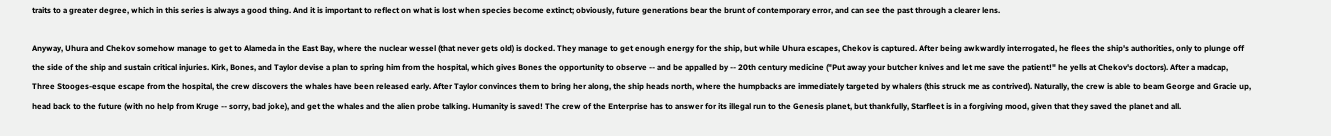traits to a greater degree, which in this series is always a good thing. And it is important to reflect on what is lost when species become extinct; obviously, future generations bear the brunt of contemporary error, and can see the past through a clearer lens.

Anyway, Uhura and Chekov somehow manage to get to Alameda in the East Bay, where the nuclear wessel (that never gets old) is docked. They manage to get enough energy for the ship, but while Uhura escapes, Chekov is captured. After being awkwardly interrogated, he flees the ship's authorities, only to plunge off the side of the ship and sustain critical injuries. Kirk, Bones, and Taylor devise a plan to spring him from the hospital, which gives Bones the opportunity to observe -- and be appalled by -- 20th century medicine ("Put away your butcher knives and let me save the patient!" he yells at Chekov's doctors). After a madcap, Three Stooges-esque escape from the hospital, the crew discovers the whales have been released early. After Taylor convinces them to bring her along, the ship heads north, where the humpbacks are immediately targeted by whalers (this struck me as contrived). Naturally, the crew is able to beam George and Gracie up, head back to the future (with no help from Kruge -- sorry, bad joke), and get the whales and the alien probe talking. Humanity is saved! The crew of the Enterprise has to answer for its illegal run to the Genesis planet, but thankfully, Starfleet is in a forgiving mood, given that they saved the planet and all.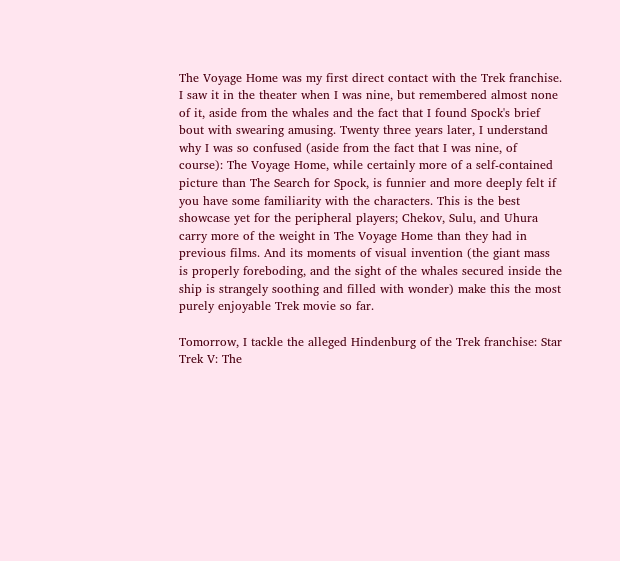The Voyage Home was my first direct contact with the Trek franchise. I saw it in the theater when I was nine, but remembered almost none of it, aside from the whales and the fact that I found Spock's brief bout with swearing amusing. Twenty three years later, I understand why I was so confused (aside from the fact that I was nine, of course): The Voyage Home, while certainly more of a self-contained picture than The Search for Spock, is funnier and more deeply felt if you have some familiarity with the characters. This is the best showcase yet for the peripheral players; Chekov, Sulu, and Uhura carry more of the weight in The Voyage Home than they had in previous films. And its moments of visual invention (the giant mass is properly foreboding, and the sight of the whales secured inside the ship is strangely soothing and filled with wonder) make this the most purely enjoyable Trek movie so far.

Tomorrow, I tackle the alleged Hindenburg of the Trek franchise: Star Trek V: The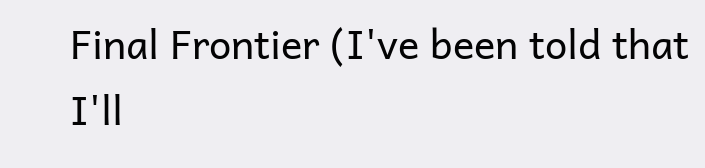Final Frontier (I've been told that I'll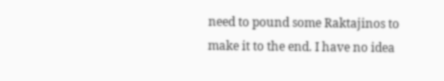need to pound some Raktajinos to make it to the end. I have no idea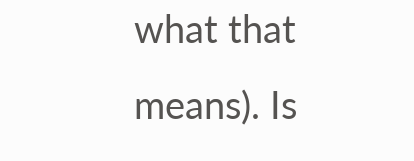what that means). Is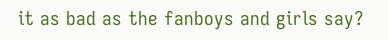it as bad as the fanboys and girls say?